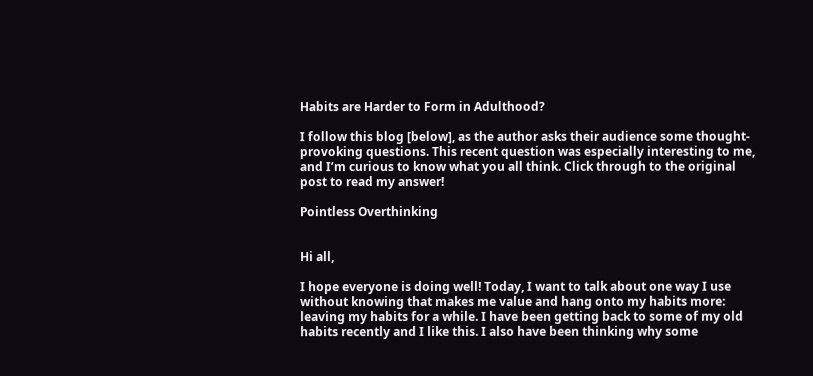Habits are Harder to Form in Adulthood?

I follow this blog [below], as the author asks their audience some thought-provoking questions. This recent question was especially interesting to me, and I’m curious to know what you all think. Click through to the original post to read my answer!

Pointless Overthinking


Hi all,

I hope everyone is doing well! Today, I want to talk about one way I use without knowing that makes me value and hang onto my habits more: leaving my habits for a while. I have been getting back to some of my old habits recently and I like this. I also have been thinking why some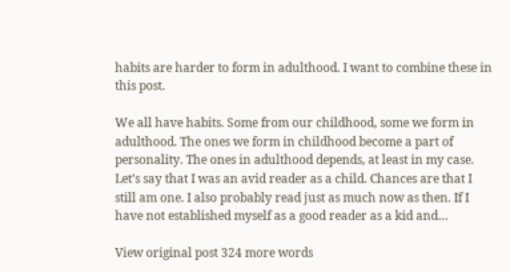habits are harder to form in adulthood. I want to combine these in this post.

We all have habits. Some from our childhood, some we form in adulthood. The ones we form in childhood become a part of personality. The ones in adulthood depends, at least in my case. Let’s say that I was an avid reader as a child. Chances are that I still am one. I also probably read just as much now as then. If I have not established myself as a good reader as a kid and…

View original post 324 more words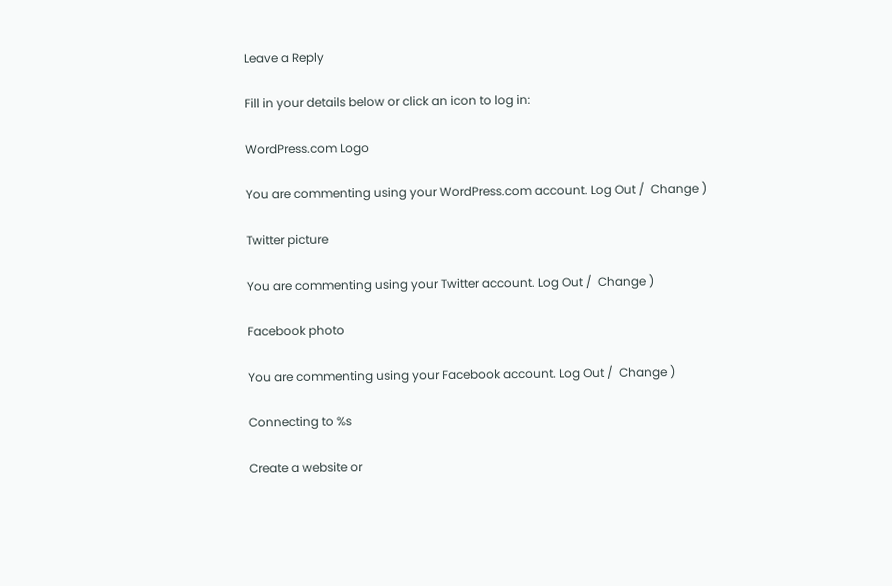Leave a Reply

Fill in your details below or click an icon to log in:

WordPress.com Logo

You are commenting using your WordPress.com account. Log Out /  Change )

Twitter picture

You are commenting using your Twitter account. Log Out /  Change )

Facebook photo

You are commenting using your Facebook account. Log Out /  Change )

Connecting to %s

Create a website or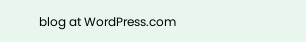blog at WordPress.com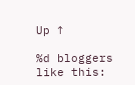Up ↑

%d bloggers like this: